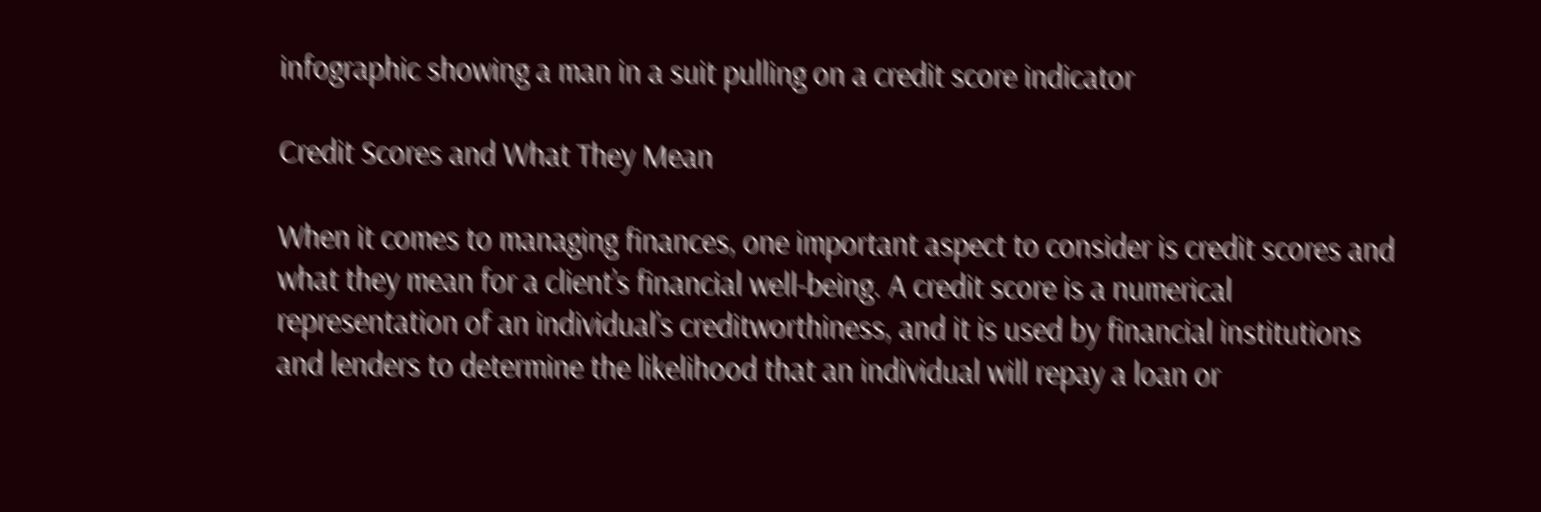infographic showing a man in a suit pulling on a credit score indicator

Credit Scores and What They Mean

When it comes to managing finances, one important aspect to consider is credit scores and what they mean for a client’s financial well-being. A credit score is a numerical representation of an individual’s creditworthiness, and it is used by financial institutions and lenders to determine the likelihood that an individual will repay a loan or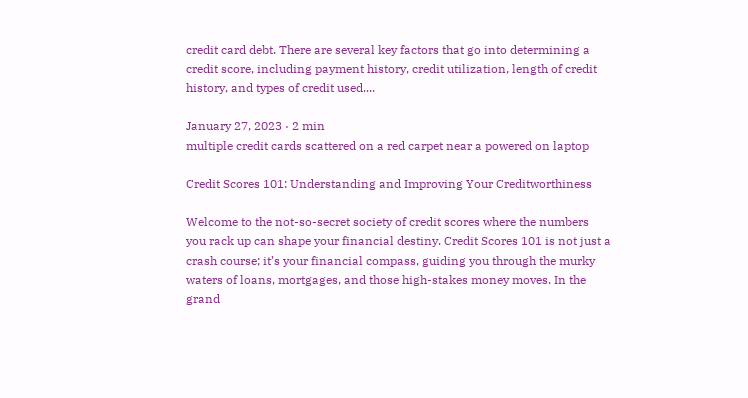credit card debt. There are several key factors that go into determining a credit score, including payment history, credit utilization, length of credit history, and types of credit used....

January 27, 2023 · 2 min
multiple credit cards scattered on a red carpet near a powered on laptop

Credit Scores 101: Understanding and Improving Your Creditworthiness

Welcome to the not-so-secret society of credit scores where the numbers you rack up can shape your financial destiny. Credit Scores 101 is not just a crash course; it’s your financial compass, guiding you through the murky waters of loans, mortgages, and those high-stakes money moves. In the grand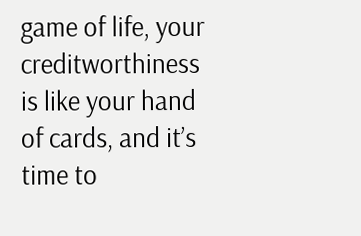game of life, your creditworthiness is like your hand of cards, and it’s time to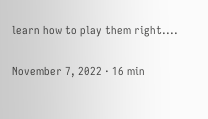learn how to play them right....

November 7, 2022 · 16 min